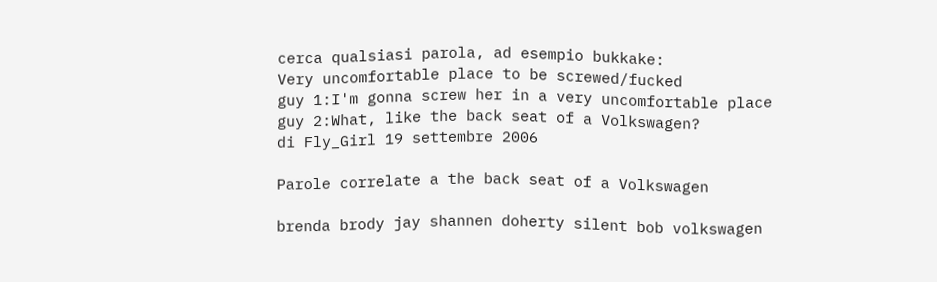cerca qualsiasi parola, ad esempio bukkake:
Very uncomfortable place to be screwed/fucked
guy 1:I'm gonna screw her in a very uncomfortable place
guy 2:What, like the back seat of a Volkswagen?
di Fly_Girl 19 settembre 2006

Parole correlate a the back seat of a Volkswagen

brenda brody jay shannen doherty silent bob volkswagen